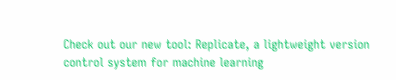Check out our new tool: Replicate, a lightweight version control system for machine learning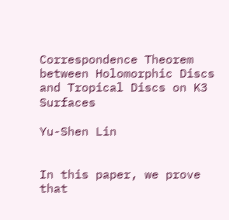Correspondence Theorem between Holomorphic Discs and Tropical Discs on K3 Surfaces

Yu-Shen Lin


In this paper, we prove that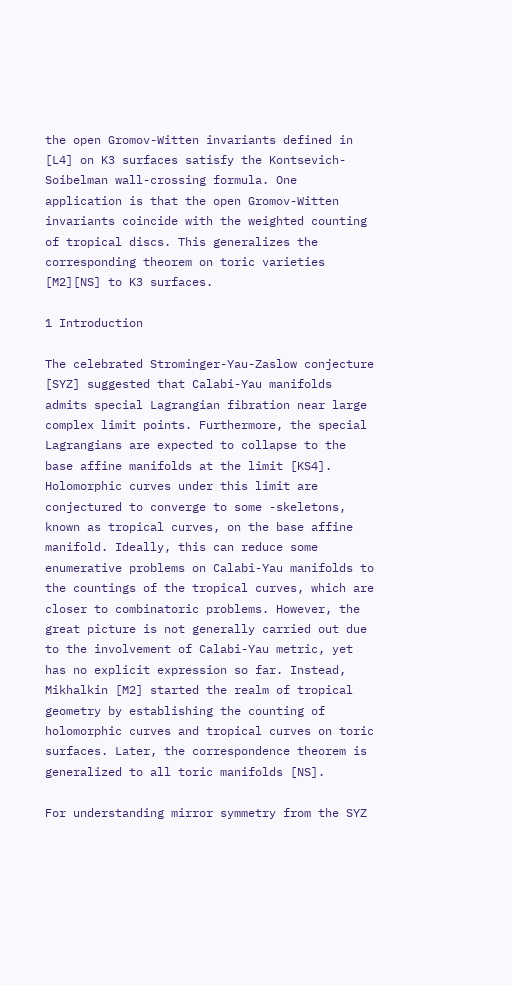the open Gromov-Witten invariants defined in [L4] on K3 surfaces satisfy the Kontsevich-Soibelman wall-crossing formula. One application is that the open Gromov-Witten invariants coincide with the weighted counting of tropical discs. This generalizes the corresponding theorem on toric varieties [M2][NS] to K3 surfaces.

1 Introduction

The celebrated Strominger-Yau-Zaslow conjecture [SYZ] suggested that Calabi-Yau manifolds admits special Lagrangian fibration near large complex limit points. Furthermore, the special Lagrangians are expected to collapse to the base affine manifolds at the limit [KS4]. Holomorphic curves under this limit are conjectured to converge to some -skeletons, known as tropical curves, on the base affine manifold. Ideally, this can reduce some enumerative problems on Calabi-Yau manifolds to the countings of the tropical curves, which are closer to combinatoric problems. However, the great picture is not generally carried out due to the involvement of Calabi-Yau metric, yet has no explicit expression so far. Instead, Mikhalkin [M2] started the realm of tropical geometry by establishing the counting of holomorphic curves and tropical curves on toric surfaces. Later, the correspondence theorem is generalized to all toric manifolds [NS].

For understanding mirror symmetry from the SYZ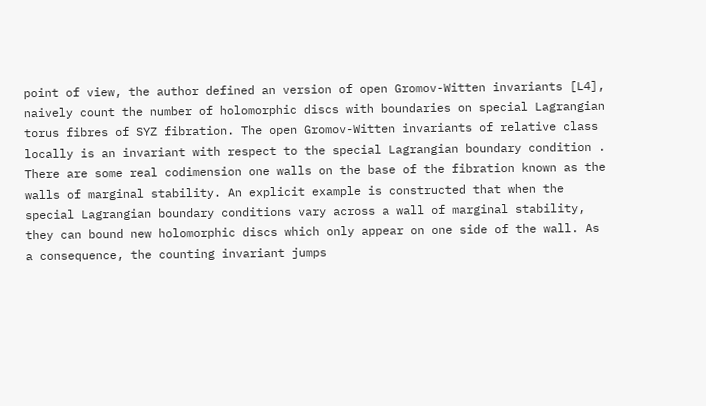point of view, the author defined an version of open Gromov-Witten invariants [L4], naively count the number of holomorphic discs with boundaries on special Lagrangian torus fibres of SYZ fibration. The open Gromov-Witten invariants of relative class locally is an invariant with respect to the special Lagrangian boundary condition . There are some real codimension one walls on the base of the fibration known as the walls of marginal stability. An explicit example is constructed that when the special Lagrangian boundary conditions vary across a wall of marginal stability, they can bound new holomorphic discs which only appear on one side of the wall. As a consequence, the counting invariant jumps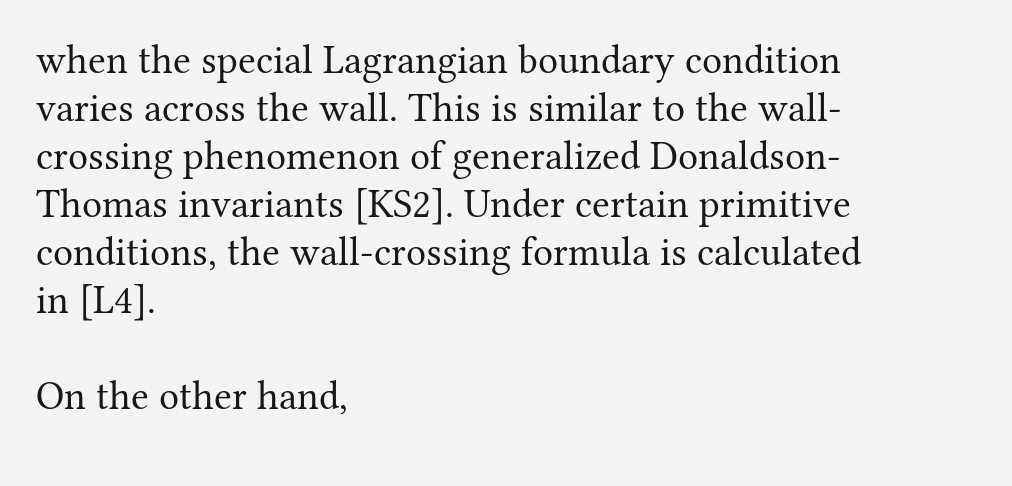when the special Lagrangian boundary condition varies across the wall. This is similar to the wall-crossing phenomenon of generalized Donaldson-Thomas invariants [KS2]. Under certain primitive conditions, the wall-crossing formula is calculated in [L4].

On the other hand,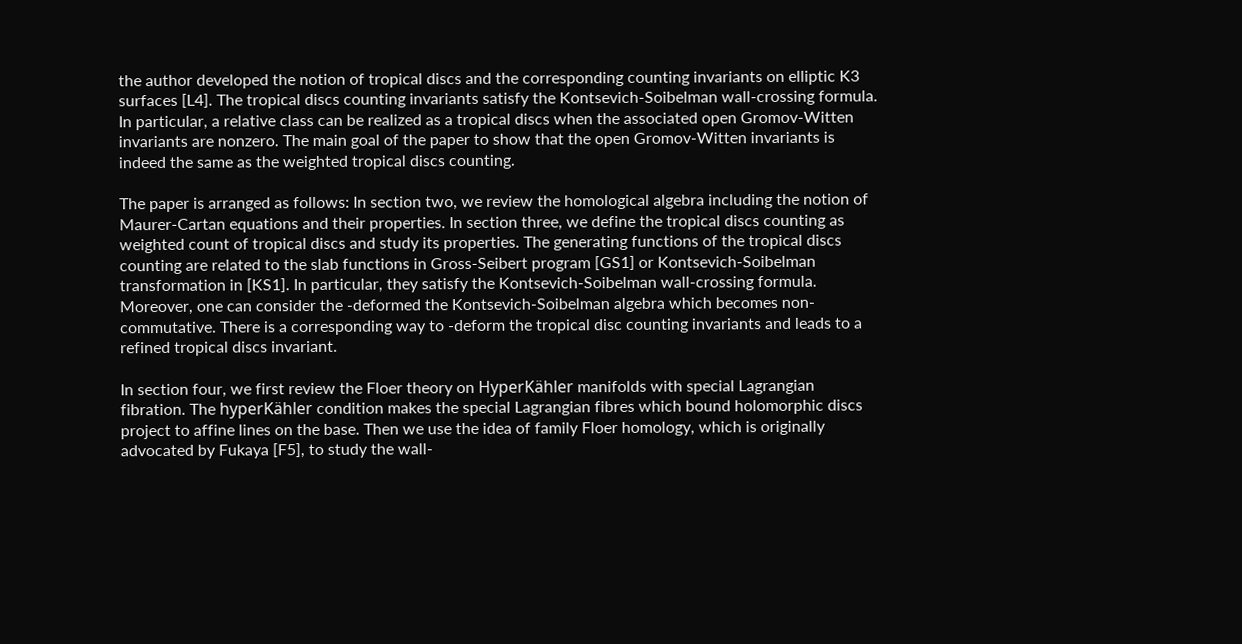the author developed the notion of tropical discs and the corresponding counting invariants on elliptic K3 surfaces [L4]. The tropical discs counting invariants satisfy the Kontsevich-Soibelman wall-crossing formula. In particular, a relative class can be realized as a tropical discs when the associated open Gromov-Witten invariants are nonzero. The main goal of the paper to show that the open Gromov-Witten invariants is indeed the same as the weighted tropical discs counting.

The paper is arranged as follows: In section two, we review the homological algebra including the notion of Maurer-Cartan equations and their properties. In section three, we define the tropical discs counting as weighted count of tropical discs and study its properties. The generating functions of the tropical discs counting are related to the slab functions in Gross-Seibert program [GS1] or Kontsevich-Soibelman transformation in [KS1]. In particular, they satisfy the Kontsevich-Soibelman wall-crossing formula. Moreover, one can consider the -deformed the Kontsevich-Soibelman algebra which becomes non-commutative. There is a corresponding way to -deform the tropical disc counting invariants and leads to a refined tropical discs invariant.

In section four, we first review the Floer theory on HyperKähler manifolds with special Lagrangian fibration. The hyperKähler condition makes the special Lagrangian fibres which bound holomorphic discs project to affine lines on the base. Then we use the idea of family Floer homology, which is originally advocated by Fukaya [F5], to study the wall-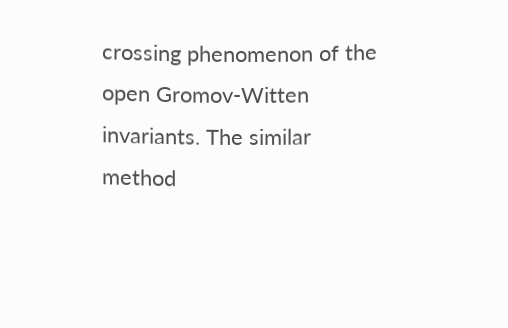crossing phenomenon of the open Gromov-Witten invariants. The similar method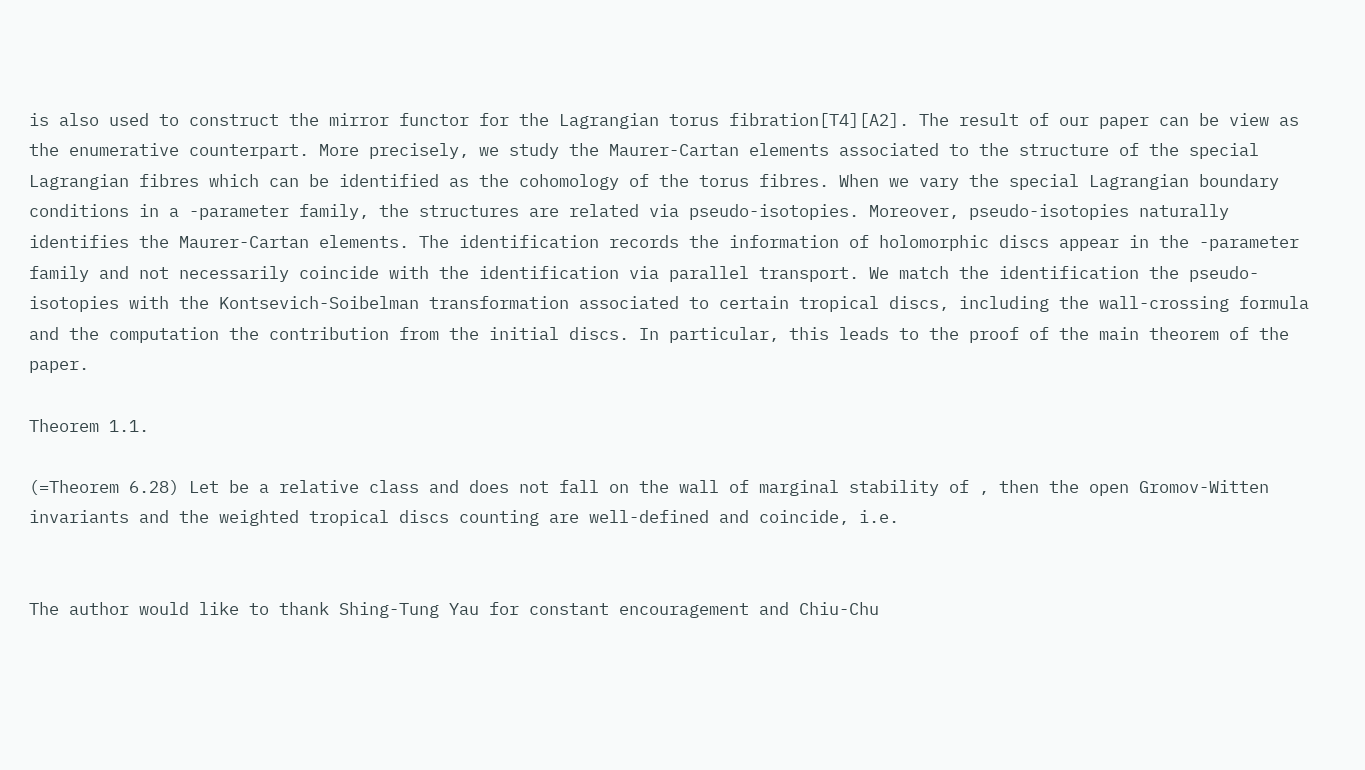is also used to construct the mirror functor for the Lagrangian torus fibration[T4][A2]. The result of our paper can be view as the enumerative counterpart. More precisely, we study the Maurer-Cartan elements associated to the structure of the special Lagrangian fibres which can be identified as the cohomology of the torus fibres. When we vary the special Lagrangian boundary conditions in a -parameter family, the structures are related via pseudo-isotopies. Moreover, pseudo-isotopies naturally identifies the Maurer-Cartan elements. The identification records the information of holomorphic discs appear in the -parameter family and not necessarily coincide with the identification via parallel transport. We match the identification the pseudo-isotopies with the Kontsevich-Soibelman transformation associated to certain tropical discs, including the wall-crossing formula and the computation the contribution from the initial discs. In particular, this leads to the proof of the main theorem of the paper.

Theorem 1.1.

(=Theorem 6.28) Let be a relative class and does not fall on the wall of marginal stability of , then the open Gromov-Witten invariants and the weighted tropical discs counting are well-defined and coincide, i.e.


The author would like to thank Shing-Tung Yau for constant encouragement and Chiu-Chu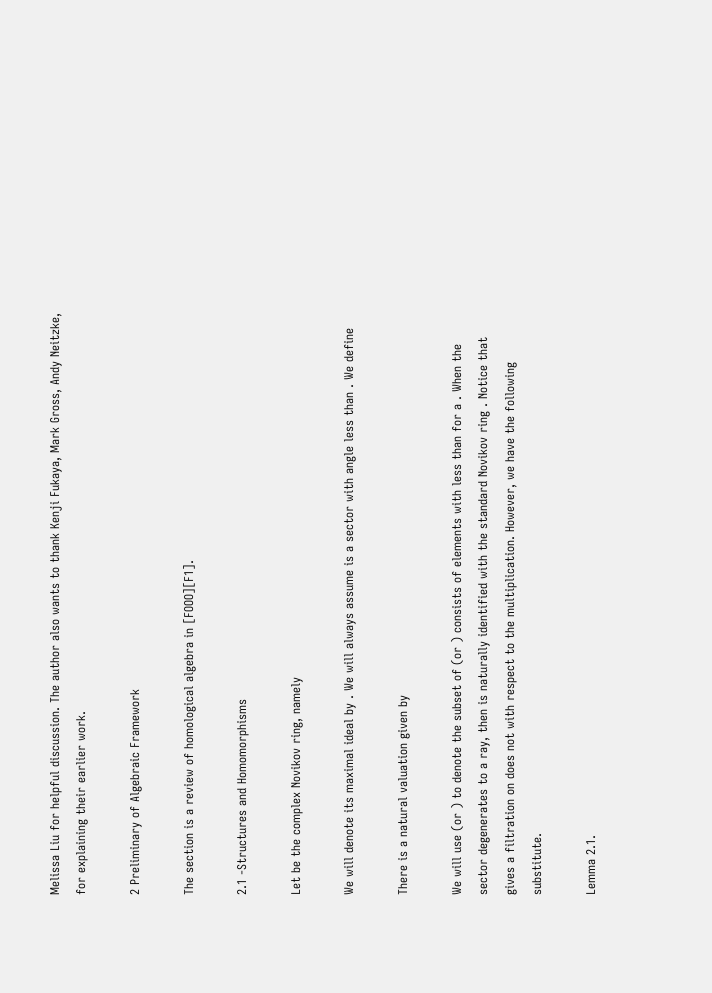Melissa Liu for helpful discussion. The author also wants to thank Kenji Fukaya, Mark Gross, Andy Neitzke, for explaining their earlier work.

2 Preliminary of Algebraic Framework

The section is a review of homological algebra in [FOOO][F1].

2.1 -Structures and Homomorphisms

Let be the complex Novikov ring, namely

We will denote its maximal ideal by . We will always assume is a sector with angle less than . We define

There is a natural valuation given by

We will use (or ) to denote the subset of (or ) consists of elements with less than for a . When the sector degenerates to a ray, then is naturally identified with the standard Novikov ring . Notice that gives a filtration on does not with respect to the multiplication. However, we have the following substitute.

Lemma 2.1.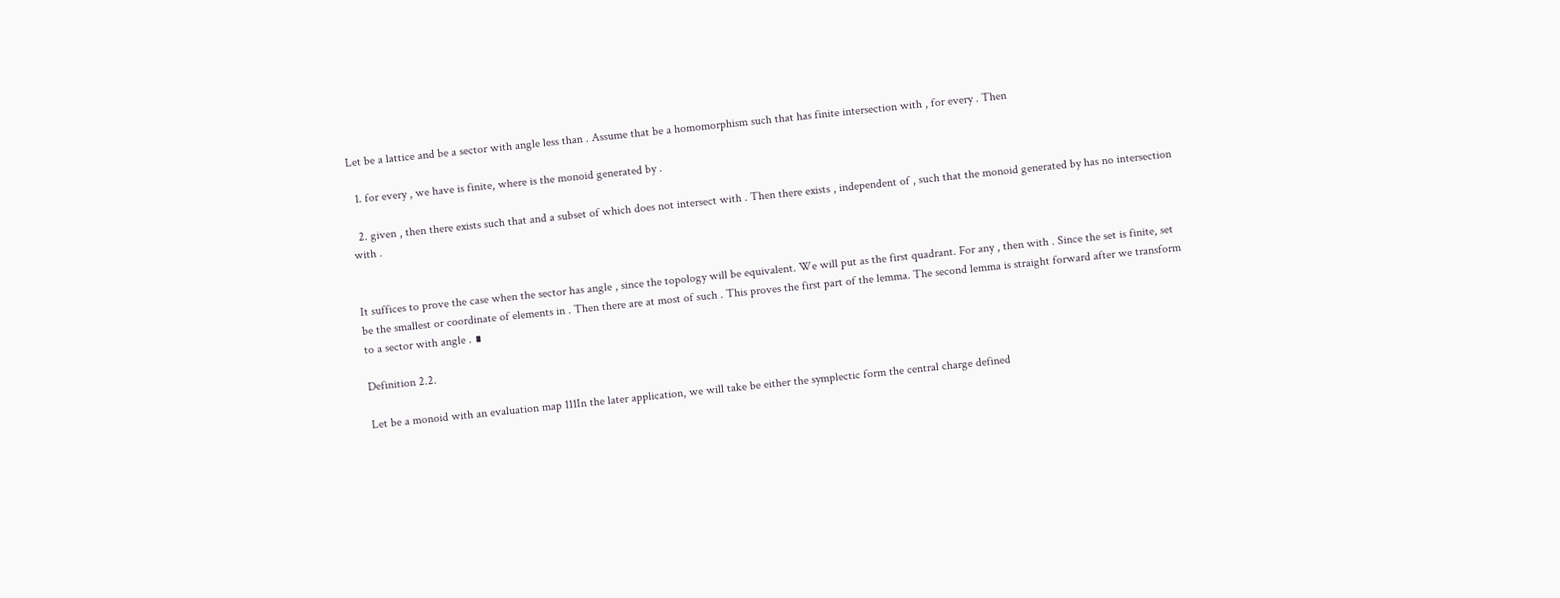Let be a lattice and be a sector with angle less than . Assume that be a homomorphism such that has finite intersection with , for every . Then

  1. for every , we have is finite, where is the monoid generated by .

  2. given , then there exists such that and a subset of which does not intersect with . Then there exists , independent of , such that the monoid generated by has no intersection with .


It suffices to prove the case when the sector has angle , since the topology will be equivalent. We will put as the first quadrant. For any , then with . Since the set is finite, set be the smallest or coordinate of elements in . Then there are at most of such . This proves the first part of the lemma. The second lemma is straight forward after we transform to a sector with angle . ∎

Definition 2.2.

Let be a monoid with an evaluation map 111In the later application, we will take be either the symplectic form the central charge defined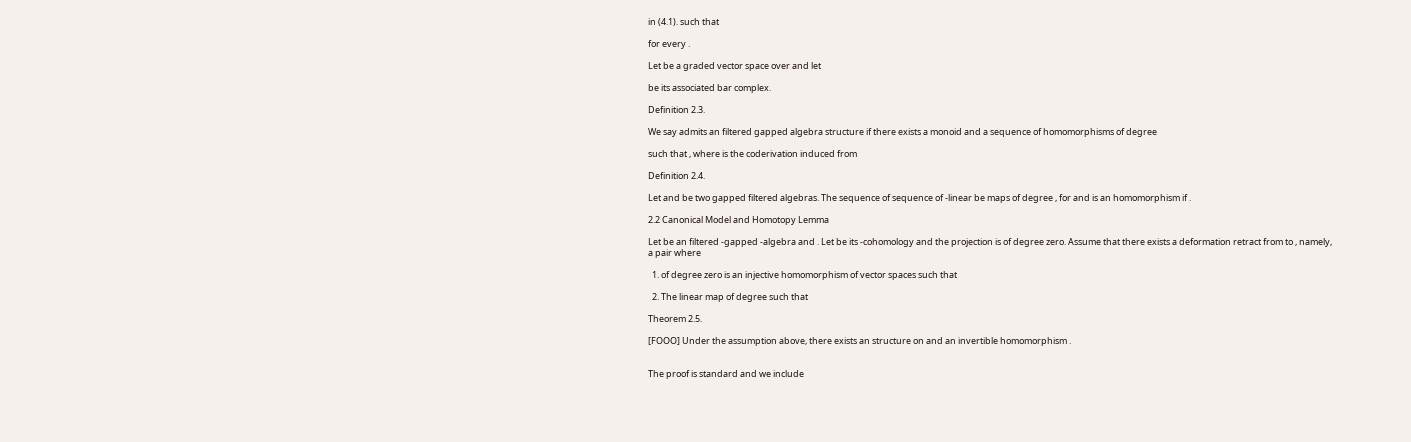in (4.1). such that

for every .

Let be a graded vector space over and let

be its associated bar complex.

Definition 2.3.

We say admits an filtered gapped algebra structure if there exists a monoid and a sequence of homomorphisms of degree

such that , where is the coderivation induced from

Definition 2.4.

Let and be two gapped filtered algebras. The sequence of sequence of -linear be maps of degree , for and is an homomorphism if .

2.2 Canonical Model and Homotopy Lemma

Let be an filtered -gapped -algebra and . Let be its -cohomology and the projection is of degree zero. Assume that there exists a deformation retract from to , namely, a pair where

  1. of degree zero is an injective homomorphism of vector spaces such that

  2. The linear map of degree such that

Theorem 2.5.

[FOOO] Under the assumption above, there exists an structure on and an invertible homomorphism .


The proof is standard and we include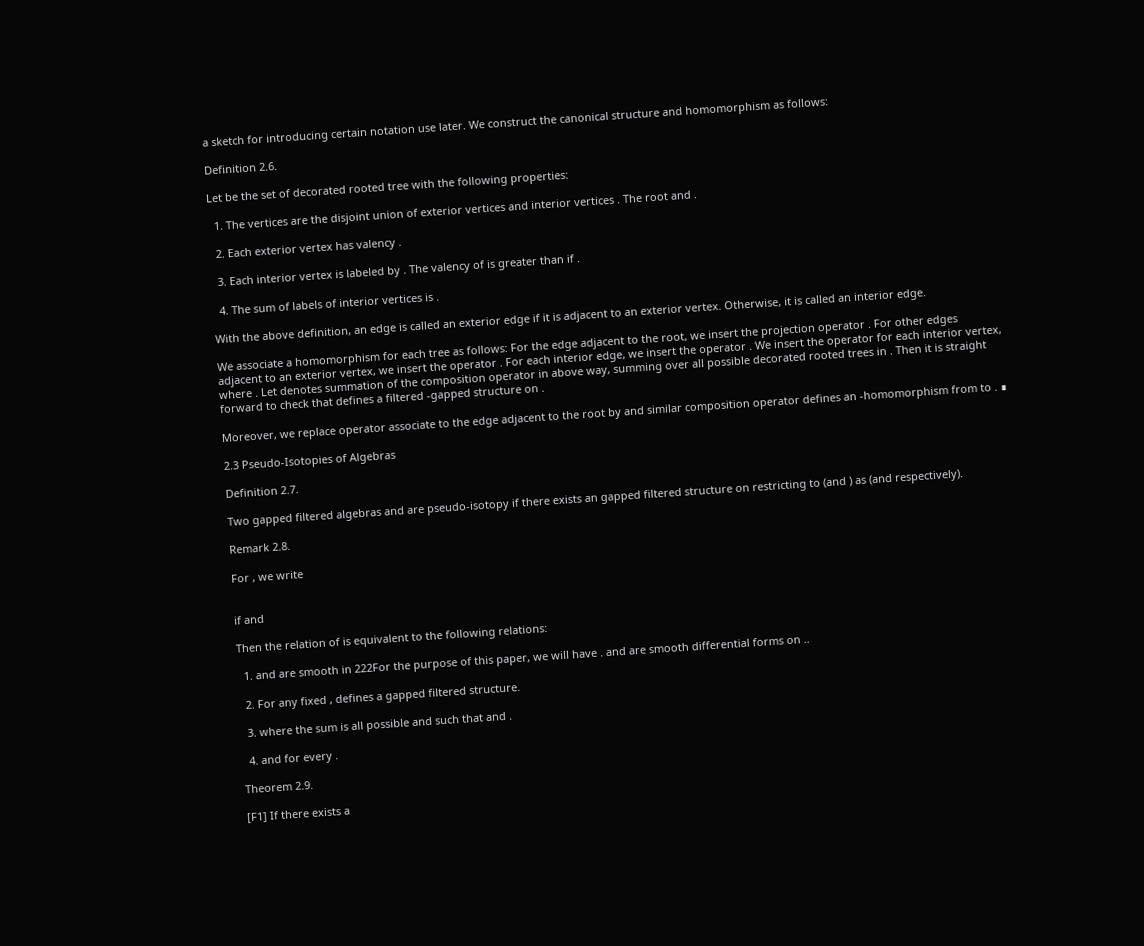a sketch for introducing certain notation use later. We construct the canonical structure and homomorphism as follows:

Definition 2.6.

Let be the set of decorated rooted tree with the following properties:

  1. The vertices are the disjoint union of exterior vertices and interior vertices . The root and .

  2. Each exterior vertex has valency .

  3. Each interior vertex is labeled by . The valency of is greater than if .

  4. The sum of labels of interior vertices is .

With the above definition, an edge is called an exterior edge if it is adjacent to an exterior vertex. Otherwise, it is called an interior edge.

We associate a homomorphism for each tree as follows: For the edge adjacent to the root, we insert the projection operator . For other edges adjacent to an exterior vertex, we insert the operator . For each interior edge, we insert the operator . We insert the operator for each interior vertex, where . Let denotes summation of the composition operator in above way, summing over all possible decorated rooted trees in . Then it is straight forward to check that defines a filtered -gapped structure on .

Moreover, we replace operator associate to the edge adjacent to the root by and similar composition operator defines an -homomorphism from to . ∎

2.3 Pseudo-Isotopies of Algebras

Definition 2.7.

Two gapped filtered algebras and are pseudo-isotopy if there exists an gapped filtered structure on restricting to (and ) as (and respectively).

Remark 2.8.

For , we write


if and

Then the relation of is equivalent to the following relations:

  1. and are smooth in 222For the purpose of this paper, we will have . and are smooth differential forms on ..

  2. For any fixed , defines a gapped filtered structure.

  3. where the sum is all possible and such that and .

  4. and for every .

Theorem 2.9.

[F1] If there exists a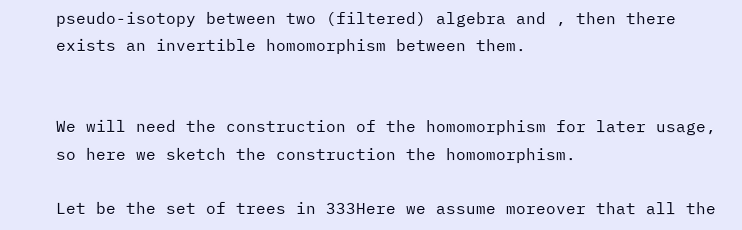pseudo-isotopy between two (filtered) algebra and , then there exists an invertible homomorphism between them.


We will need the construction of the homomorphism for later usage, so here we sketch the construction the homomorphism.

Let be the set of trees in 333Here we assume moreover that all the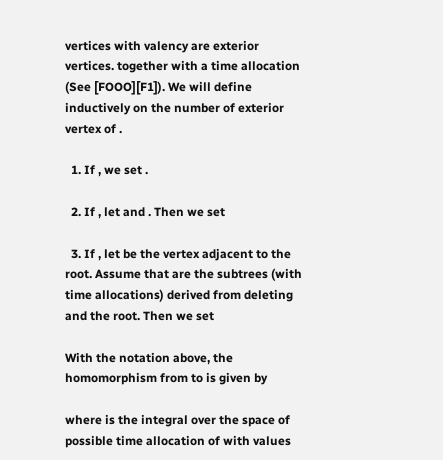vertices with valency are exterior vertices. together with a time allocation (See [FOOO][F1]). We will define inductively on the number of exterior vertex of .

  1. If , we set .

  2. If , let and . Then we set

  3. If , let be the vertex adjacent to the root. Assume that are the subtrees (with time allocations) derived from deleting and the root. Then we set

With the notation above, the homomorphism from to is given by

where is the integral over the space of possible time allocation of with values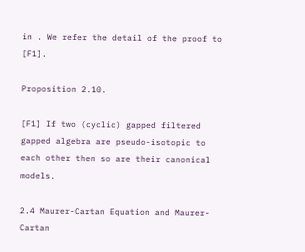in . We refer the detail of the proof to [F1].

Proposition 2.10.

[F1] If two (cyclic) gapped filtered gapped algebra are pseudo-isotopic to each other then so are their canonical models.

2.4 Maurer-Cartan Equation and Maurer-Cartan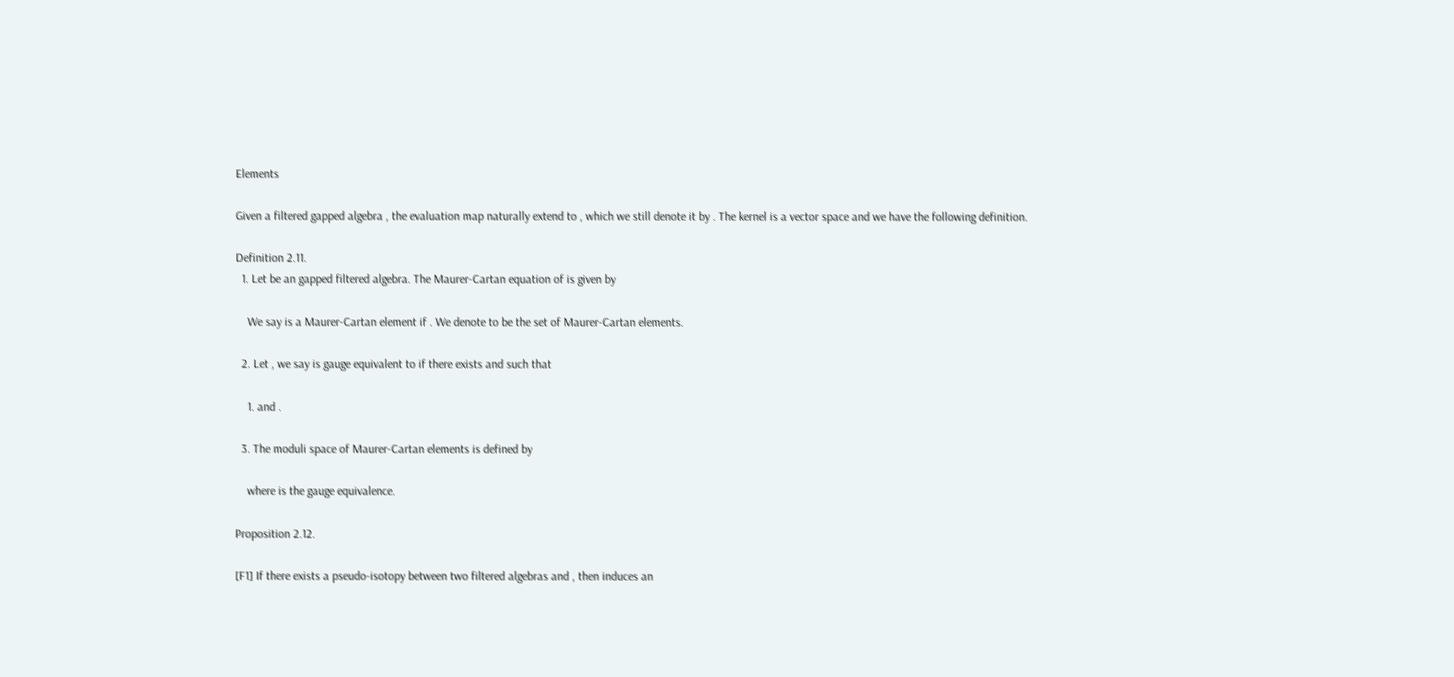Elements

Given a filtered gapped algebra , the evaluation map naturally extend to , which we still denote it by . The kernel is a vector space and we have the following definition.

Definition 2.11.
  1. Let be an gapped filtered algebra. The Maurer-Cartan equation of is given by

    We say is a Maurer-Cartan element if . We denote to be the set of Maurer-Cartan elements.

  2. Let , we say is gauge equivalent to if there exists and such that

    1. and .

  3. The moduli space of Maurer-Cartan elements is defined by

    where is the gauge equivalence.

Proposition 2.12.

[F1] If there exists a pseudo-isotopy between two filtered algebras and , then induces an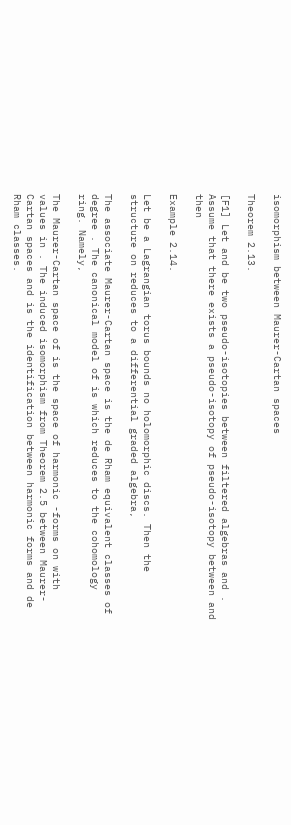isomorphism between Maurer-Cartan spaces

Theorem 2.13.

[F1] Let and be two pseudo-isotopies between filtered algebras and . Assume that there exists a pseudo-isotopy of pseudo-isotopy between and then

Example 2.14.

Let be a Lagrangian torus bounds no holomorphic discs. Then the structure on reduces to a differential graded algebra,

The associate Maurer-Cartan space is the de Rham equivalent classes of degree . The canonical model of is which reduces to the cohomology ring. Namely,

The Maurer-Cartan space of is the space of harmonic -forms on with values in . The induced isomorphism from Theorem 2.5 between Maurer-Cartan spaces and is the identification between harmonic forms and de Rham classes.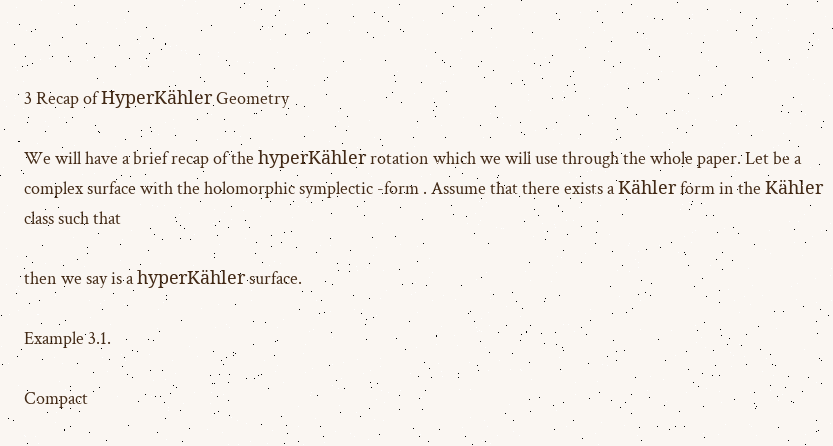3 Recap of HyperKähler Geometry

We will have a brief recap of the hyperKähler rotation which we will use through the whole paper. Let be a complex surface with the holomorphic symplectic -form . Assume that there exists a Kähler form in the Kähler class such that

then we say is a hyperKähler surface.

Example 3.1.

Compact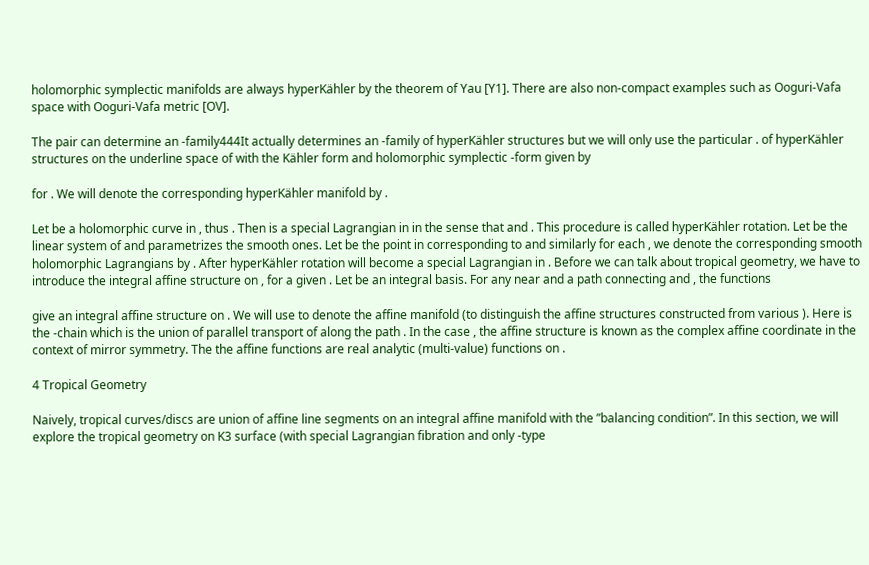holomorphic symplectic manifolds are always hyperKähler by the theorem of Yau [Y1]. There are also non-compact examples such as Ooguri-Vafa space with Ooguri-Vafa metric [OV].

The pair can determine an -family444It actually determines an -family of hyperKähler structures but we will only use the particular . of hyperKähler structures on the underline space of with the Kähler form and holomorphic symplectic -form given by

for . We will denote the corresponding hyperKähler manifold by .

Let be a holomorphic curve in , thus . Then is a special Lagrangian in in the sense that and . This procedure is called hyperKähler rotation. Let be the linear system of and parametrizes the smooth ones. Let be the point in corresponding to and similarly for each , we denote the corresponding smooth holomorphic Lagrangians by . After hyperKähler rotation will become a special Lagrangian in . Before we can talk about tropical geometry, we have to introduce the integral affine structure on , for a given . Let be an integral basis. For any near and a path connecting and , the functions

give an integral affine structure on . We will use to denote the affine manifold (to distinguish the affine structures constructed from various ). Here is the -chain which is the union of parallel transport of along the path . In the case , the affine structure is known as the complex affine coordinate in the context of mirror symmetry. The the affine functions are real analytic (multi-value) functions on .

4 Tropical Geometry

Naively, tropical curves/discs are union of affine line segments on an integral affine manifold with the ”balancing condition”. In this section, we will explore the tropical geometry on K3 surface (with special Lagrangian fibration and only -type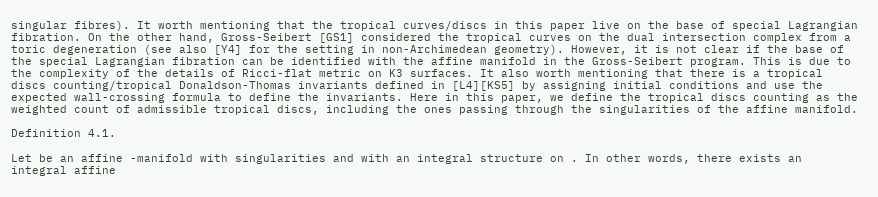singular fibres). It worth mentioning that the tropical curves/discs in this paper live on the base of special Lagrangian fibration. On the other hand, Gross-Seibert [GS1] considered the tropical curves on the dual intersection complex from a toric degeneration (see also [Y4] for the setting in non-Archimedean geometry). However, it is not clear if the base of the special Lagrangian fibration can be identified with the affine manifold in the Gross-Seibert program. This is due to the complexity of the details of Ricci-flat metric on K3 surfaces. It also worth mentioning that there is a tropical discs counting/tropical Donaldson-Thomas invariants defined in [L4][KS5] by assigning initial conditions and use the expected wall-crossing formula to define the invariants. Here in this paper, we define the tropical discs counting as the weighted count of admissible tropical discs, including the ones passing through the singularities of the affine manifold.

Definition 4.1.

Let be an affine -manifold with singularities and with an integral structure on . In other words, there exists an integral affine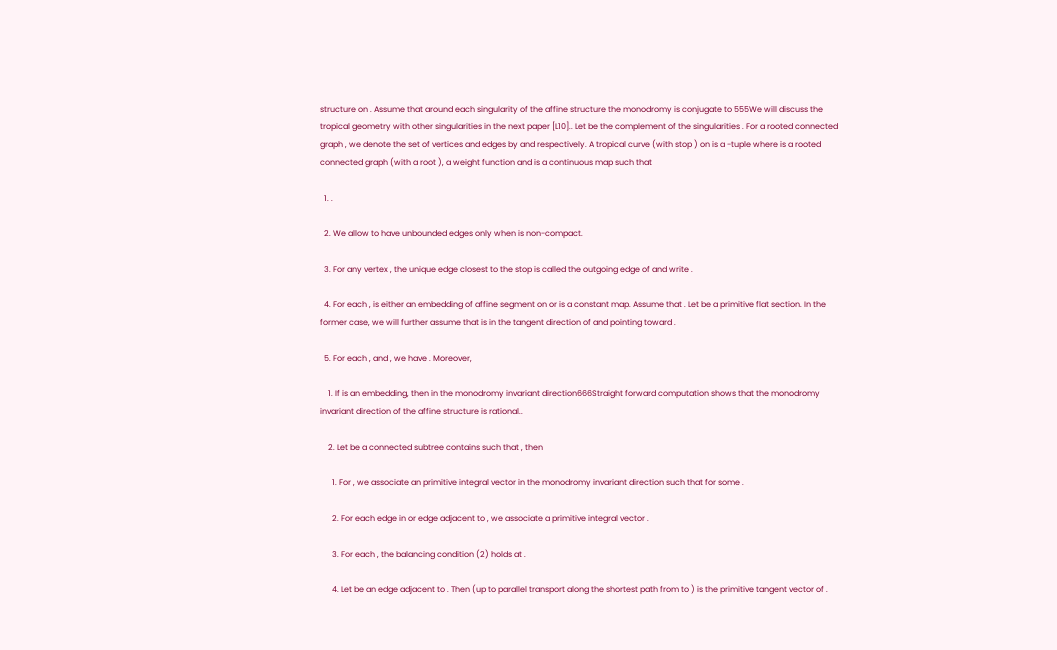structure on . Assume that around each singularity of the affine structure the monodromy is conjugate to 555We will discuss the tropical geometry with other singularities in the next paper [L10].. Let be the complement of the singularities . For a rooted connected graph , we denote the set of vertices and edges by and respectively. A tropical curve (with stop ) on is a -tuple where is a rooted connected graph (with a root ), a weight function and is a continuous map such that

  1. .

  2. We allow to have unbounded edges only when is non-compact.

  3. For any vertex , the unique edge closest to the stop is called the outgoing edge of and write .

  4. For each , is either an embedding of affine segment on or is a constant map. Assume that . Let be a primitive flat section. In the former case, we will further assume that is in the tangent direction of and pointing toward .

  5. For each , and , we have . Moreover,

    1. If is an embedding, then in the monodromy invariant direction666Straight forward computation shows that the monodromy invariant direction of the affine structure is rational..

    2. Let be a connected subtree contains such that , then

      1. For , we associate an primitive integral vector in the monodromy invariant direction such that for some .

      2. For each edge in or edge adjacent to , we associate a primitive integral vector .

      3. For each , the balancing condition (2) holds at .

      4. Let be an edge adjacent to . Then (up to parallel transport along the shortest path from to ) is the primitive tangent vector of .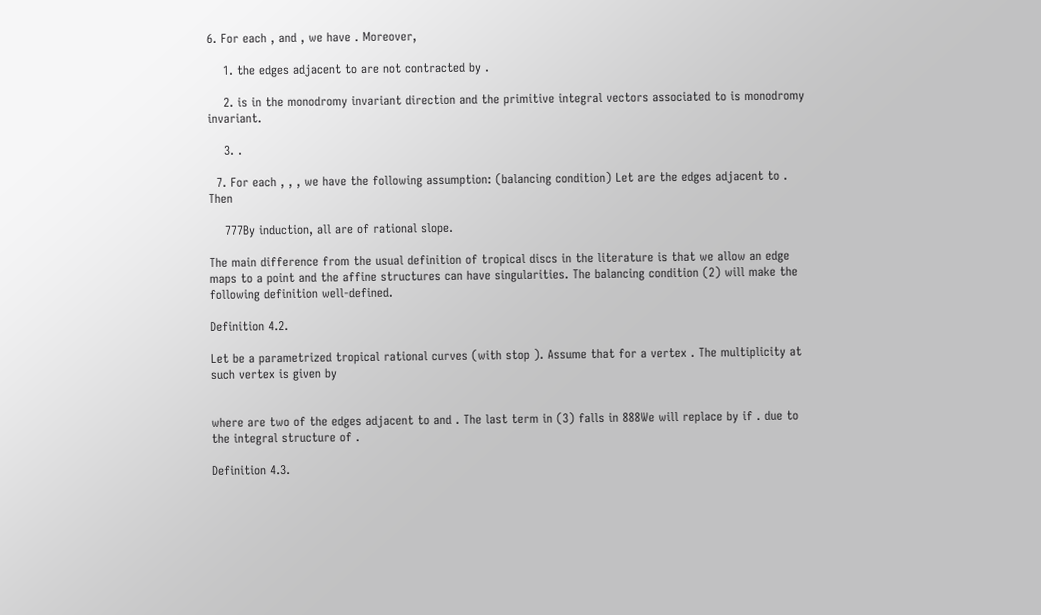6. For each , and , we have . Moreover,

    1. the edges adjacent to are not contracted by .

    2. is in the monodromy invariant direction and the primitive integral vectors associated to is monodromy invariant.

    3. .

  7. For each , , , we have the following assumption: (balancing condition) Let are the edges adjacent to . Then

    777By induction, all are of rational slope.

The main difference from the usual definition of tropical discs in the literature is that we allow an edge maps to a point and the affine structures can have singularities. The balancing condition (2) will make the following definition well-defined.

Definition 4.2.

Let be a parametrized tropical rational curves (with stop ). Assume that for a vertex . The multiplicity at such vertex is given by


where are two of the edges adjacent to and . The last term in (3) falls in 888We will replace by if . due to the integral structure of .

Definition 4.3.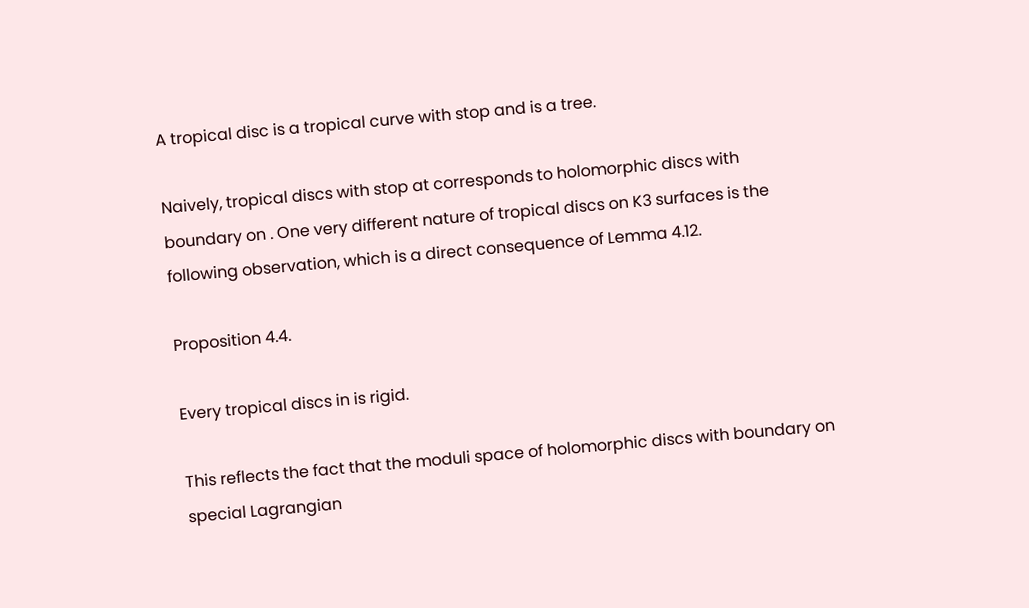A tropical disc is a tropical curve with stop and is a tree.

Naively, tropical discs with stop at corresponds to holomorphic discs with boundary on . One very different nature of tropical discs on K3 surfaces is the following observation, which is a direct consequence of Lemma 4.12.

Proposition 4.4.

Every tropical discs in is rigid.

This reflects the fact that the moduli space of holomorphic discs with boundary on special Lagrangian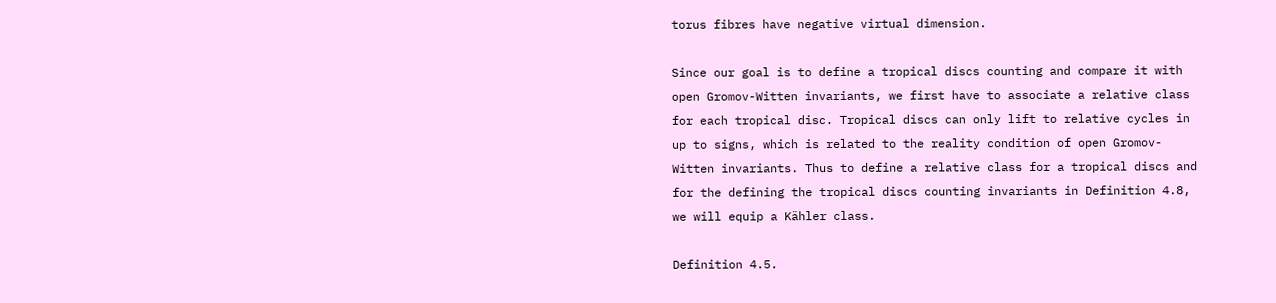torus fibres have negative virtual dimension.

Since our goal is to define a tropical discs counting and compare it with open Gromov-Witten invariants, we first have to associate a relative class for each tropical disc. Tropical discs can only lift to relative cycles in up to signs, which is related to the reality condition of open Gromov-Witten invariants. Thus to define a relative class for a tropical discs and for the defining the tropical discs counting invariants in Definition 4.8, we will equip a Kähler class.

Definition 4.5.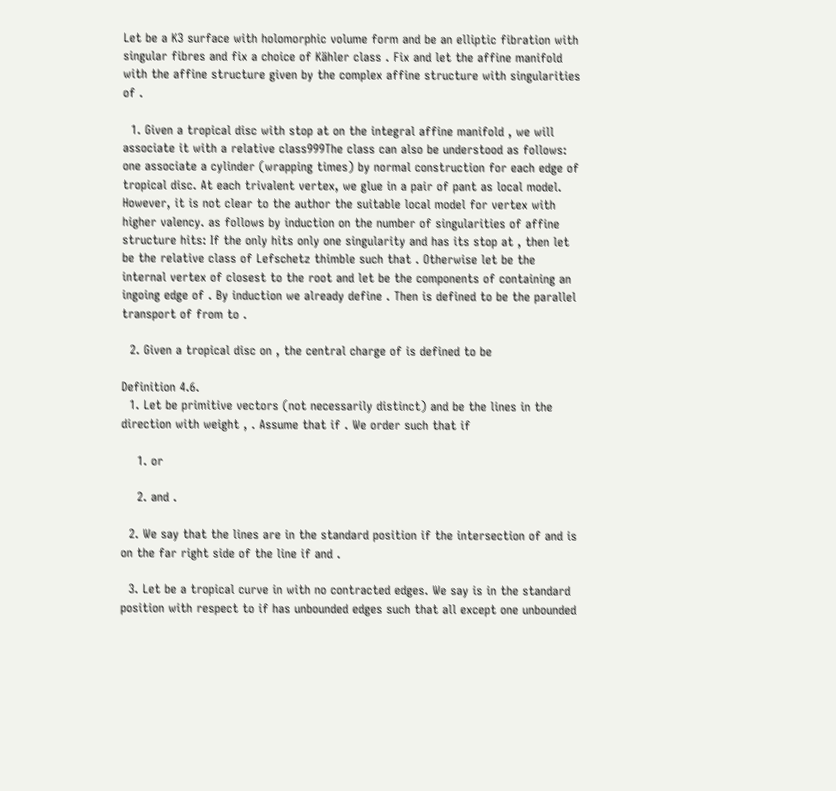Let be a K3 surface with holomorphic volume form and be an elliptic fibration with singular fibres and fix a choice of Kähler class . Fix and let the affine manifold with the affine structure given by the complex affine structure with singularities of .

  1. Given a tropical disc with stop at on the integral affine manifold , we will associate it with a relative class999The class can also be understood as follows: one associate a cylinder (wrapping times) by normal construction for each edge of tropical disc. At each trivalent vertex, we glue in a pair of pant as local model. However, it is not clear to the author the suitable local model for vertex with higher valency. as follows by induction on the number of singularities of affine structure hits: If the only hits only one singularity and has its stop at , then let be the relative class of Lefschetz thimble such that . Otherwise let be the internal vertex of closest to the root and let be the components of containing an ingoing edge of . By induction we already define . Then is defined to be the parallel transport of from to .

  2. Given a tropical disc on , the central charge of is defined to be

Definition 4.6.
  1. Let be primitive vectors (not necessarily distinct) and be the lines in the direction with weight , . Assume that if . We order such that if

    1. or

    2. and .

  2. We say that the lines are in the standard position if the intersection of and is on the far right side of the line if and .

  3. Let be a tropical curve in with no contracted edges. We say is in the standard position with respect to if has unbounded edges such that all except one unbounded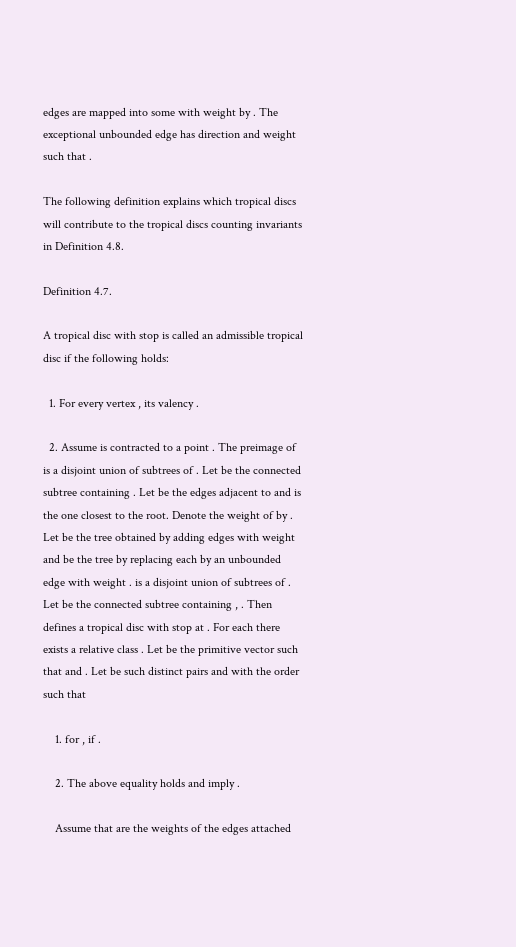edges are mapped into some with weight by . The exceptional unbounded edge has direction and weight such that .

The following definition explains which tropical discs will contribute to the tropical discs counting invariants in Definition 4.8.

Definition 4.7.

A tropical disc with stop is called an admissible tropical disc if the following holds:

  1. For every vertex , its valency .

  2. Assume is contracted to a point . The preimage of is a disjoint union of subtrees of . Let be the connected subtree containing . Let be the edges adjacent to and is the one closest to the root. Denote the weight of by . Let be the tree obtained by adding edges with weight and be the tree by replacing each by an unbounded edge with weight . is a disjoint union of subtrees of . Let be the connected subtree containing , . Then defines a tropical disc with stop at . For each there exists a relative class . Let be the primitive vector such that and . Let be such distinct pairs and with the order such that

    1. for , if .

    2. The above equality holds and imply .

    Assume that are the weights of the edges attached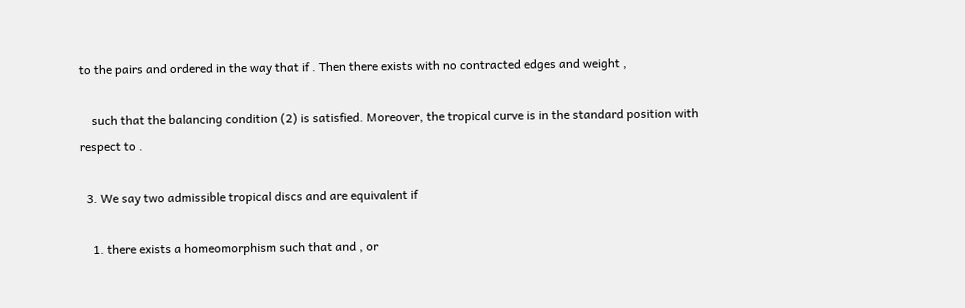to the pairs and ordered in the way that if . Then there exists with no contracted edges and weight ,

    such that the balancing condition (2) is satisfied. Moreover, the tropical curve is in the standard position with respect to .

  3. We say two admissible tropical discs and are equivalent if

    1. there exists a homeomorphism such that and , or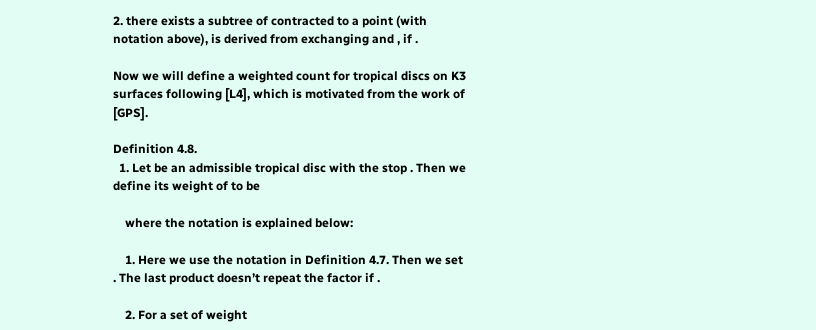2. there exists a subtree of contracted to a point (with notation above), is derived from exchanging and , if .

Now we will define a weighted count for tropical discs on K3 surfaces following [L4], which is motivated from the work of [GPS].

Definition 4.8.
  1. Let be an admissible tropical disc with the stop . Then we define its weight of to be

    where the notation is explained below:

    1. Here we use the notation in Definition 4.7. Then we set . The last product doesn’t repeat the factor if .

    2. For a set of weight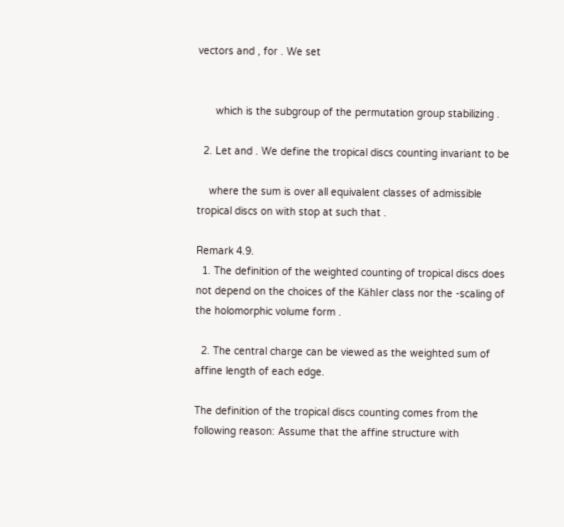vectors and , for . We set


      which is the subgroup of the permutation group stabilizing .

  2. Let and . We define the tropical discs counting invariant to be

    where the sum is over all equivalent classes of admissible tropical discs on with stop at such that .

Remark 4.9.
  1. The definition of the weighted counting of tropical discs does not depend on the choices of the Kähler class nor the -scaling of the holomorphic volume form .

  2. The central charge can be viewed as the weighted sum of affine length of each edge.

The definition of the tropical discs counting comes from the following reason: Assume that the affine structure with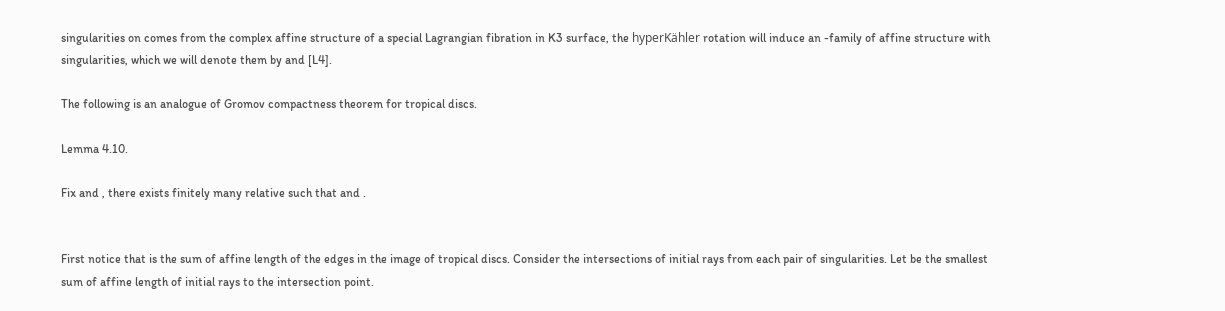singularities on comes from the complex affine structure of a special Lagrangian fibration in K3 surface, the hyperKähler rotation will induce an -family of affine structure with singularities, which we will denote them by and [L4].

The following is an analogue of Gromov compactness theorem for tropical discs.

Lemma 4.10.

Fix and , there exists finitely many relative such that and .


First notice that is the sum of affine length of the edges in the image of tropical discs. Consider the intersections of initial rays from each pair of singularities. Let be the smallest sum of affine length of initial rays to the intersection point.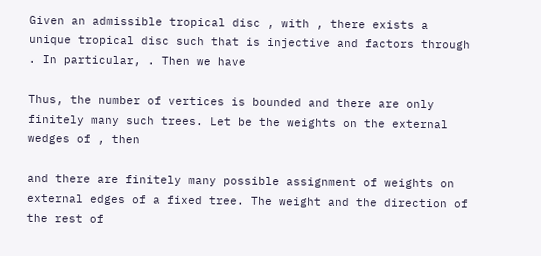Given an admissible tropical disc , with , there exists a unique tropical disc such that is injective and factors through . In particular, . Then we have

Thus, the number of vertices is bounded and there are only finitely many such trees. Let be the weights on the external wedges of , then

and there are finitely many possible assignment of weights on external edges of a fixed tree. The weight and the direction of the rest of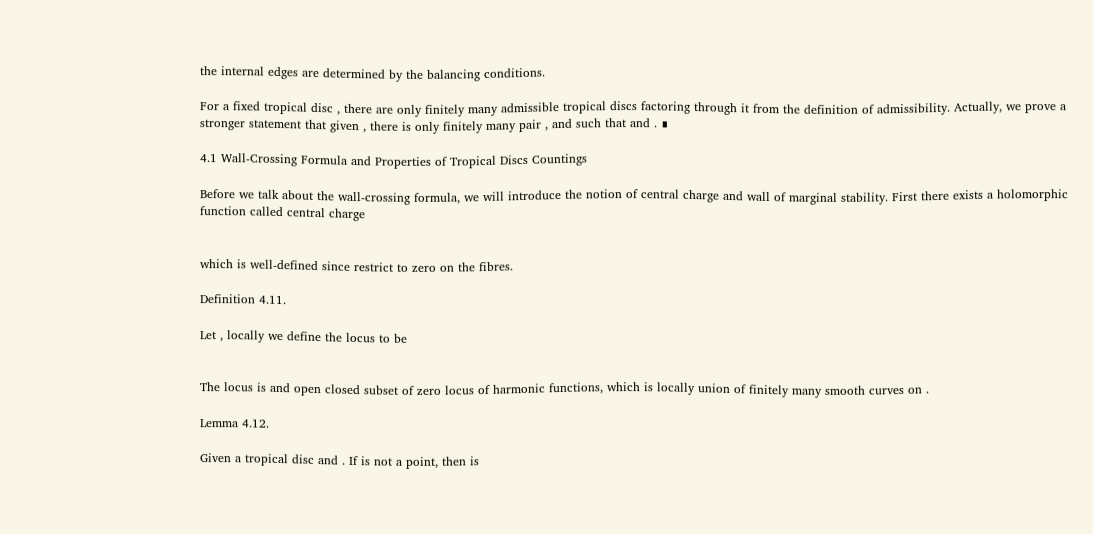the internal edges are determined by the balancing conditions.

For a fixed tropical disc , there are only finitely many admissible tropical discs factoring through it from the definition of admissibility. Actually, we prove a stronger statement that given , there is only finitely many pair , and such that and . ∎

4.1 Wall-Crossing Formula and Properties of Tropical Discs Countings

Before we talk about the wall-crossing formula, we will introduce the notion of central charge and wall of marginal stability. First there exists a holomorphic function called central charge


which is well-defined since restrict to zero on the fibres.

Definition 4.11.

Let , locally we define the locus to be


The locus is and open closed subset of zero locus of harmonic functions, which is locally union of finitely many smooth curves on .

Lemma 4.12.

Given a tropical disc and . If is not a point, then is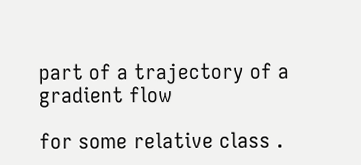part of a trajectory of a gradient flow

for some relative class .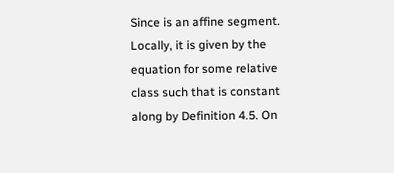Since is an affine segment. Locally, it is given by the equation for some relative class such that is constant along by Definition 4.5. On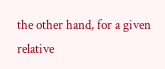the other hand, for a given relative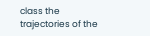class the trajectories of the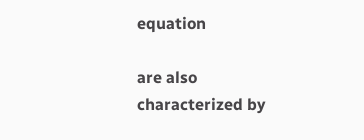equation

are also characterized by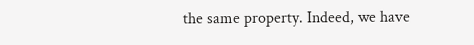the same property. Indeed, we have